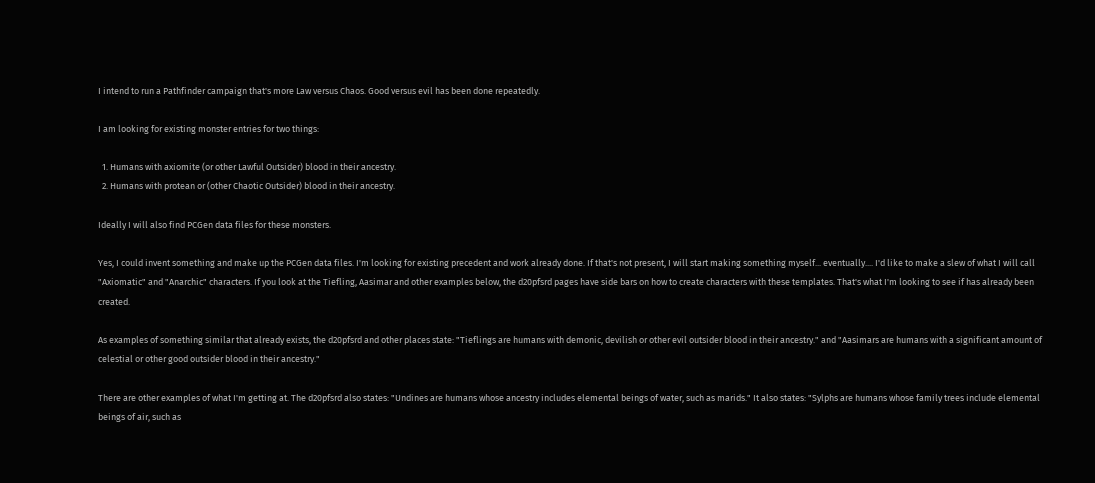I intend to run a Pathfinder campaign that's more Law versus Chaos. Good versus evil has been done repeatedly.

I am looking for existing monster entries for two things:

  1. Humans with axiomite (or other Lawful Outsider) blood in their ancestry.
  2. Humans with protean or (other Chaotic Outsider) blood in their ancestry.

Ideally I will also find PCGen data files for these monsters.

Yes, I could invent something and make up the PCGen data files. I'm looking for existing precedent and work already done. If that's not present, I will start making something myself... eventually.... I'd like to make a slew of what I will call "Axiomatic" and "Anarchic" characters. If you look at the Tiefling, Aasimar and other examples below, the d20pfsrd pages have side bars on how to create characters with these templates. That's what I'm looking to see if has already been created.

As examples of something similar that already exists, the d20pfsrd and other places state: "Tieflings are humans with demonic, devilish or other evil outsider blood in their ancestry." and "Aasimars are humans with a significant amount of celestial or other good outsider blood in their ancestry."

There are other examples of what I'm getting at. The d20pfsrd also states: "Undines are humans whose ancestry includes elemental beings of water, such as marids." It also states: "Sylphs are humans whose family trees include elemental beings of air, such as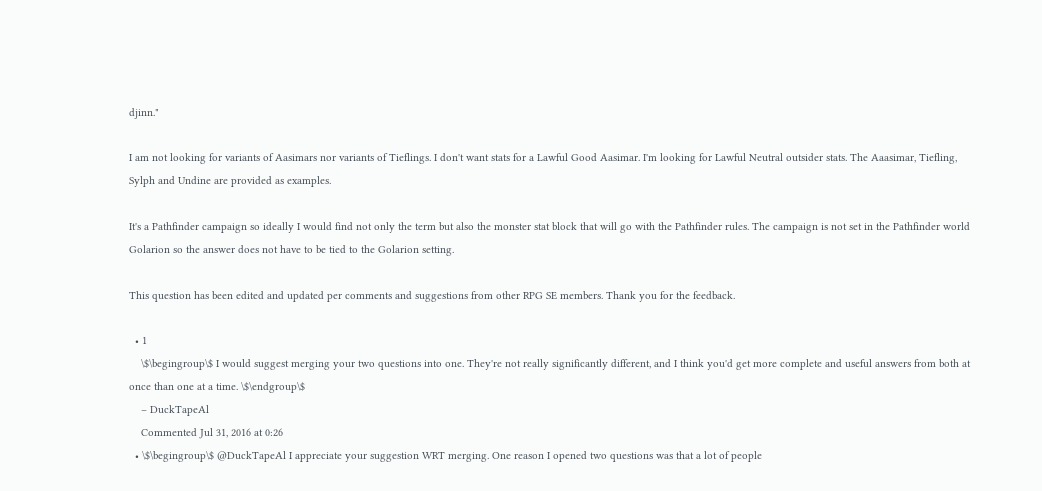djinn."

I am not looking for variants of Aasimars nor variants of Tieflings. I don't want stats for a Lawful Good Aasimar. I'm looking for Lawful Neutral outsider stats. The Aaasimar, Tiefling, Sylph and Undine are provided as examples.

It's a Pathfinder campaign so ideally I would find not only the term but also the monster stat block that will go with the Pathfinder rules. The campaign is not set in the Pathfinder world Golarion so the answer does not have to be tied to the Golarion setting.

This question has been edited and updated per comments and suggestions from other RPG SE members. Thank you for the feedback.

  • 1
    \$\begingroup\$ I would suggest merging your two questions into one. They're not really significantly different, and I think you'd get more complete and useful answers from both at once than one at a time. \$\endgroup\$
    – DuckTapeAl
    Commented Jul 31, 2016 at 0:26
  • \$\begingroup\$ @DuckTapeAl I appreciate your suggestion WRT merging. One reason I opened two questions was that a lot of people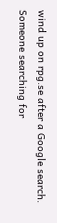wind up on rpg.se after a Google search. Someone searching for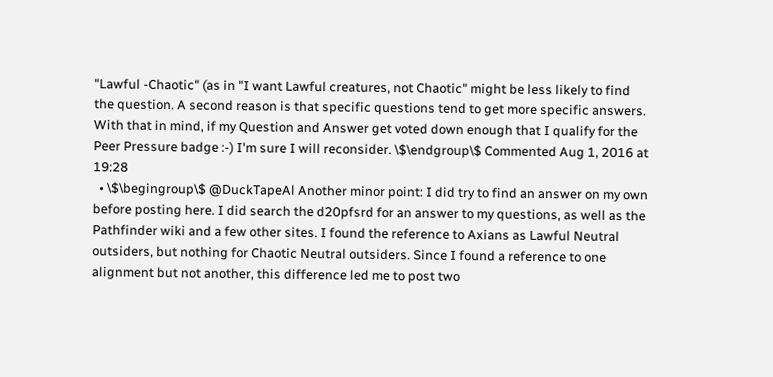"Lawful -Chaotic" (as in "I want Lawful creatures, not Chaotic" might be less likely to find the question. A second reason is that specific questions tend to get more specific answers. With that in mind, if my Question and Answer get voted down enough that I qualify for the Peer Pressure badge :-) I'm sure I will reconsider. \$\endgroup\$ Commented Aug 1, 2016 at 19:28
  • \$\begingroup\$ @DuckTapeAl Another minor point: I did try to find an answer on my own before posting here. I did search the d20pfsrd for an answer to my questions, as well as the Pathfinder wiki and a few other sites. I found the reference to Axians as Lawful Neutral outsiders, but nothing for Chaotic Neutral outsiders. Since I found a reference to one alignment but not another, this difference led me to post two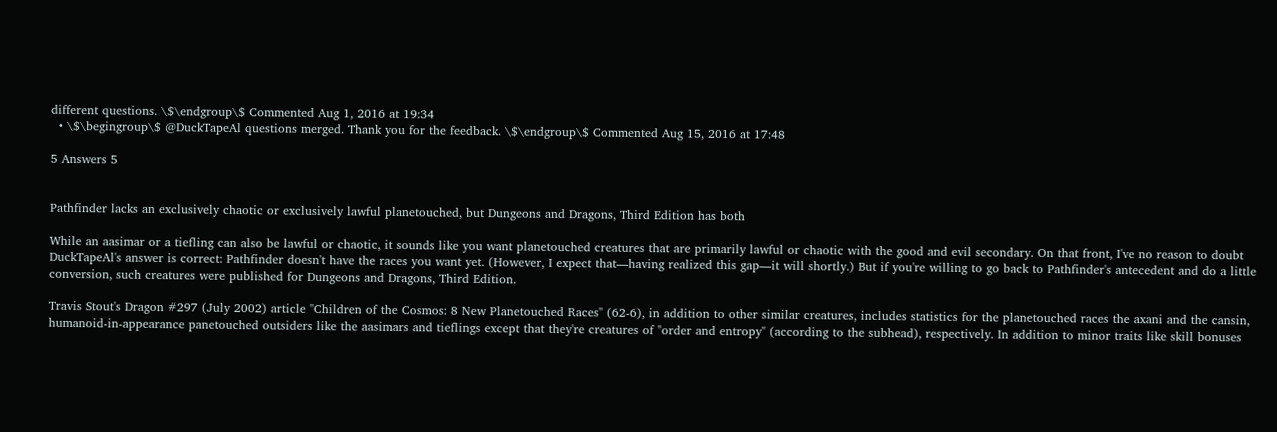different questions. \$\endgroup\$ Commented Aug 1, 2016 at 19:34
  • \$\begingroup\$ @DuckTapeAl questions merged. Thank you for the feedback. \$\endgroup\$ Commented Aug 15, 2016 at 17:48

5 Answers 5


Pathfinder lacks an exclusively chaotic or exclusively lawful planetouched, but Dungeons and Dragons, Third Edition has both

While an aasimar or a tiefling can also be lawful or chaotic, it sounds like you want planetouched creatures that are primarily lawful or chaotic with the good and evil secondary. On that front, I've no reason to doubt DuckTapeAl's answer is correct: Pathfinder doesn't have the races you want yet. (However, I expect that—having realized this gap—it will shortly.) But if you're willing to go back to Pathfinder's antecedent and do a little conversion, such creatures were published for Dungeons and Dragons, Third Edition.

Travis Stout's Dragon #297 (July 2002) article "Children of the Cosmos: 8 New Planetouched Races" (62-6), in addition to other similar creatures, includes statistics for the planetouched races the axani and the cansin, humanoid-in-appearance panetouched outsiders like the aasimars and tieflings except that they're creatures of "order and entropy" (according to the subhead), respectively. In addition to minor traits like skill bonuses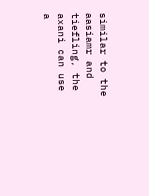similar to the aasiamr and tiefling, the axani can use a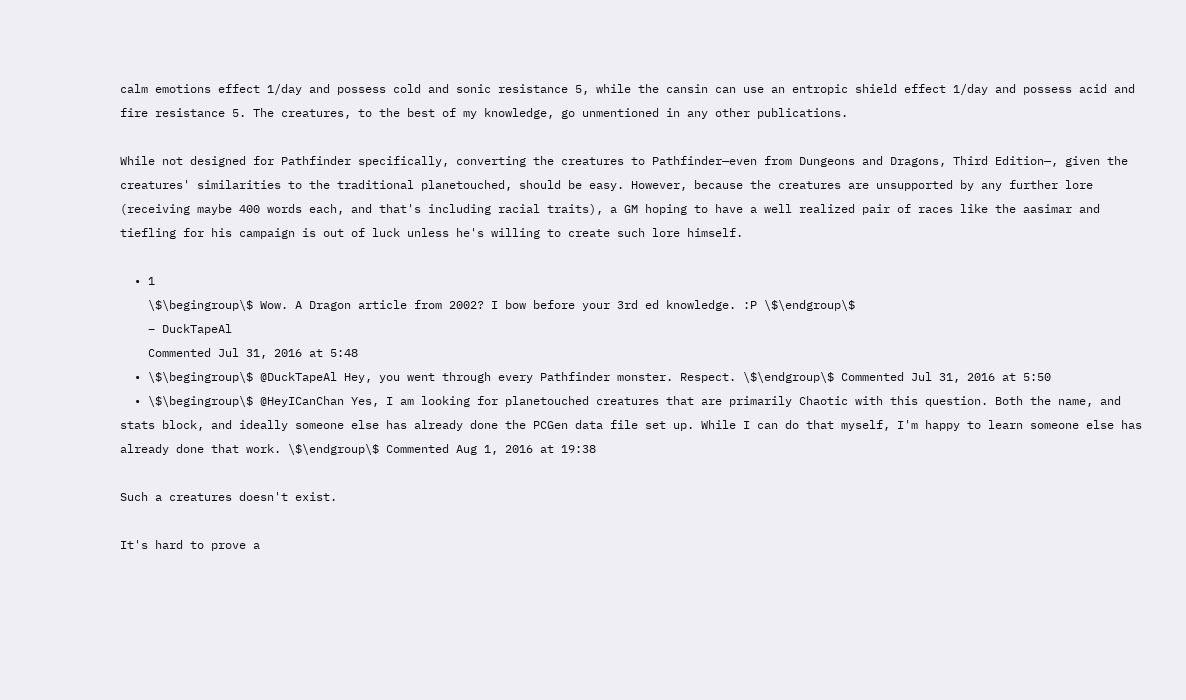calm emotions effect 1/day and possess cold and sonic resistance 5, while the cansin can use an entropic shield effect 1/day and possess acid and fire resistance 5. The creatures, to the best of my knowledge, go unmentioned in any other publications.

While not designed for Pathfinder specifically, converting the creatures to Pathfinder—even from Dungeons and Dragons, Third Edition—, given the creatures' similarities to the traditional planetouched, should be easy. However, because the creatures are unsupported by any further lore (receiving maybe 400 words each, and that's including racial traits), a GM hoping to have a well realized pair of races like the aasimar and tiefling for his campaign is out of luck unless he's willing to create such lore himself.

  • 1
    \$\begingroup\$ Wow. A Dragon article from 2002? I bow before your 3rd ed knowledge. :P \$\endgroup\$
    – DuckTapeAl
    Commented Jul 31, 2016 at 5:48
  • \$\begingroup\$ @DuckTapeAl Hey, you went through every Pathfinder monster. Respect. \$\endgroup\$ Commented Jul 31, 2016 at 5:50
  • \$\begingroup\$ @HeyICanChan Yes, I am looking for planetouched creatures that are primarily Chaotic with this question. Both the name, and stats block, and ideally someone else has already done the PCGen data file set up. While I can do that myself, I'm happy to learn someone else has already done that work. \$\endgroup\$ Commented Aug 1, 2016 at 19:38

Such a creatures doesn't exist.

It's hard to prove a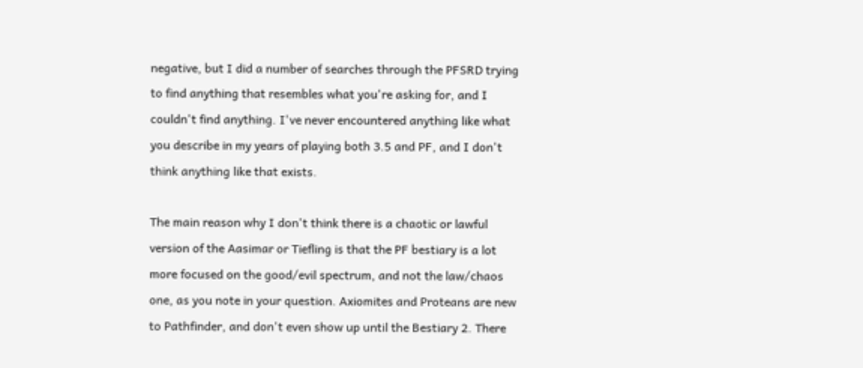negative, but I did a number of searches through the PFSRD trying to find anything that resembles what you're asking for, and I couldn't find anything. I've never encountered anything like what you describe in my years of playing both 3.5 and PF, and I don't think anything like that exists.

The main reason why I don't think there is a chaotic or lawful version of the Aasimar or Tiefling is that the PF bestiary is a lot more focused on the good/evil spectrum, and not the law/chaos one, as you note in your question. Axiomites and Proteans are new to Pathfinder, and don't even show up until the Bestiary 2. There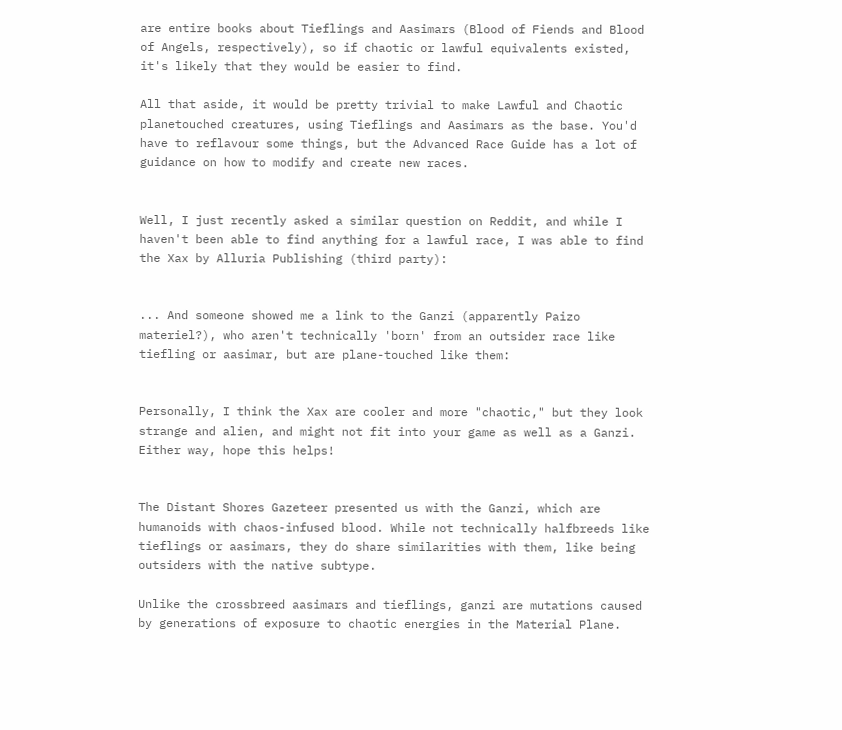are entire books about Tieflings and Aasimars (Blood of Fiends and Blood of Angels, respectively), so if chaotic or lawful equivalents existed, it's likely that they would be easier to find.

All that aside, it would be pretty trivial to make Lawful and Chaotic planetouched creatures, using Tieflings and Aasimars as the base. You'd have to reflavour some things, but the Advanced Race Guide has a lot of guidance on how to modify and create new races.


Well, I just recently asked a similar question on Reddit, and while I haven't been able to find anything for a lawful race, I was able to find the Xax by Alluria Publishing (third party):


... And someone showed me a link to the Ganzi (apparently Paizo materiel?), who aren't technically 'born' from an outsider race like tiefling or aasimar, but are plane-touched like them:


Personally, I think the Xax are cooler and more "chaotic," but they look strange and alien, and might not fit into your game as well as a Ganzi. Either way, hope this helps!


The Distant Shores Gazeteer presented us with the Ganzi, which are humanoids with chaos-infused blood. While not technically halfbreeds like tieflings or aasimars, they do share similarities with them, like being outsiders with the native subtype.

Unlike the crossbreed aasimars and tieflings, ganzi are mutations caused by generations of exposure to chaotic energies in the Material Plane.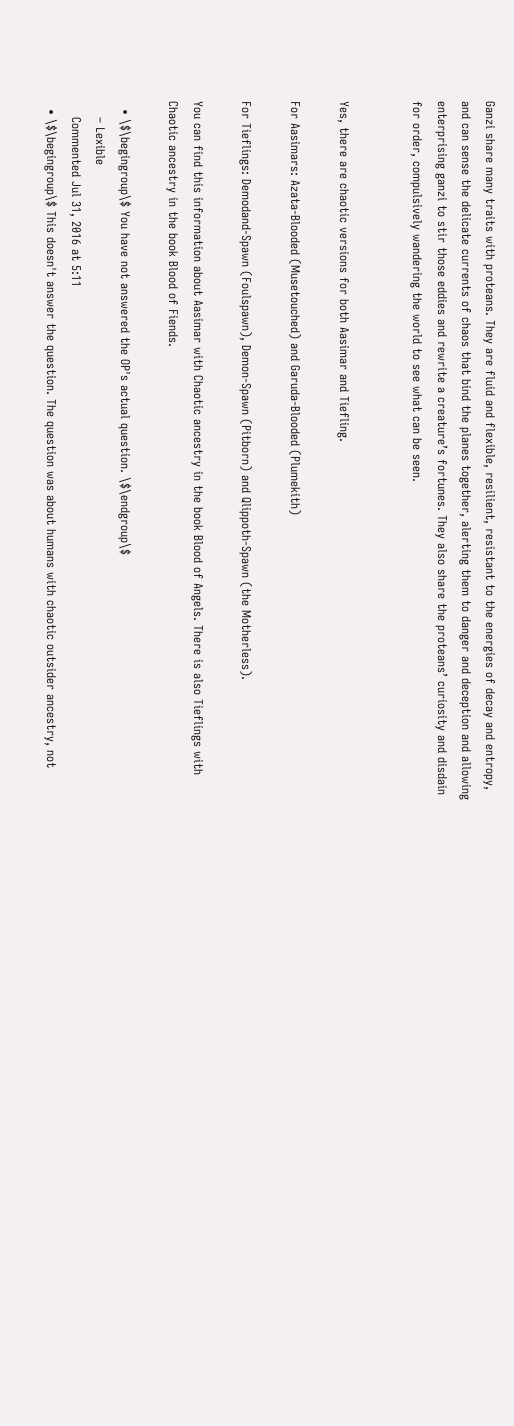Ganzi share many traits with proteans. They are fluid and flexible, resilient, resistant to the energies of decay and entropy, and can sense the delicate currents of chaos that bind the planes together, alerting them to danger and deception and allowing enterprising ganzi to stir those eddies and rewrite a creature’s fortunes. They also share the proteans’ curiosity and disdain for order, compulsively wandering the world to see what can be seen.


Yes, there are chaotic versions for both Aasimar and Tiefling.

For Aasimars: Azata-Blooded (Musetouched) and Garuda-Blooded (Plumekith)

For Tieflings: Demodand-Spawn (Foulspawn), Demon-Spawn (Pitborn) and Qlippoth-Spawn (the Motherless).

You can find this information about Aasimar with Chaotic ancestry in the book Blood of Angels. There is also Tieflings with Chaotic ancestry in the book Blood of Fiends.

  • \$\begingroup\$ You have not answered the OP's actual question. \$\endgroup\$
    – Lexible
    Commented Jul 31, 2016 at 5:11
  • \$\begingroup\$ This doesn't answer the question. The question was about humans with chaotic outsider ancestry, not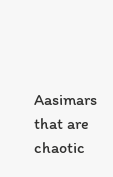Aasimars that are chaotic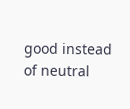good instead of neutral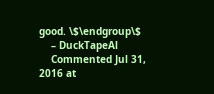good. \$\endgroup\$
    – DuckTapeAl
    Commented Jul 31, 2016 at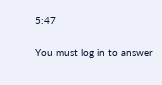5:47

You must log in to answer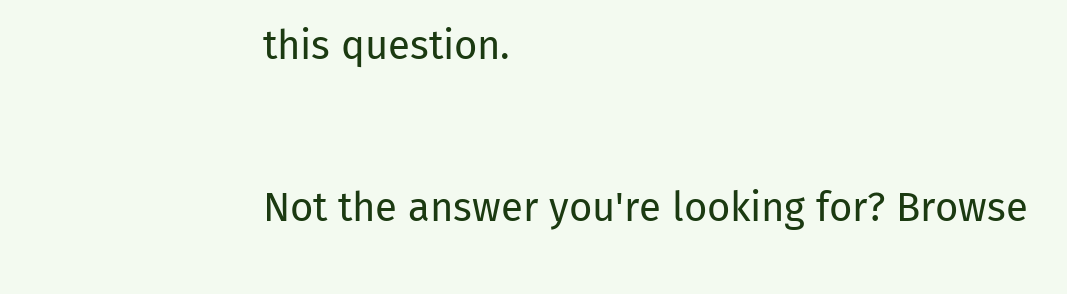this question.

Not the answer you're looking for? Browse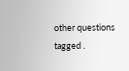other questions tagged .